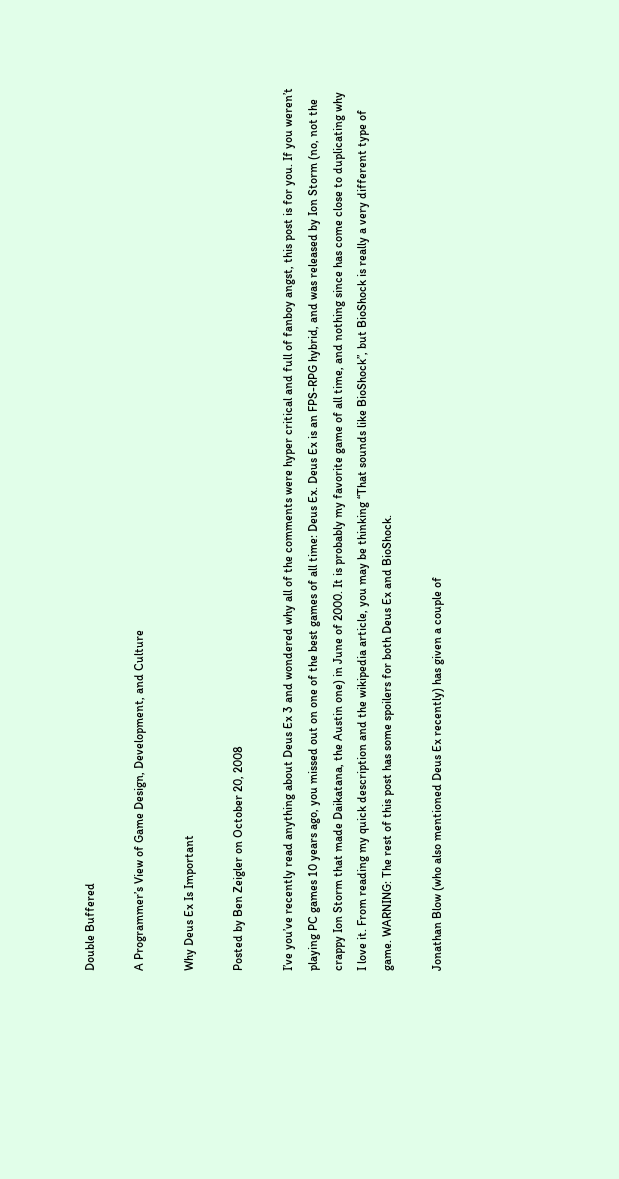Double Buffered

A Programmer’s View of Game Design, Development, and Culture

Why Deus Ex Is Important

Posted by Ben Zeigler on October 20, 2008

I’ve you’ve recently read anything about Deus Ex 3 and wondered why all of the comments were hyper critical and full of fanboy angst, this post is for you. If you weren’t playing PC games 10 years ago, you missed out on one of the best games of all time: Deus Ex. Deus Ex is an FPS-RPG hybrid, and was released by Ion Storm (no, not the crappy Ion Storm that made Daikatana, the Austin one) in June of 2000. It is probably my favorite game of all time, and nothing since has come close to duplicating why I love it. From reading my quick description and the wikipedia article, you may be thinking “That sounds like BioShock”, but BioShock is really a very different type of game. WARNING: The rest of this post has some spoilers for both Deus Ex and BioShock.

Jonathan Blow (who also mentioned Deus Ex recently) has given a couple of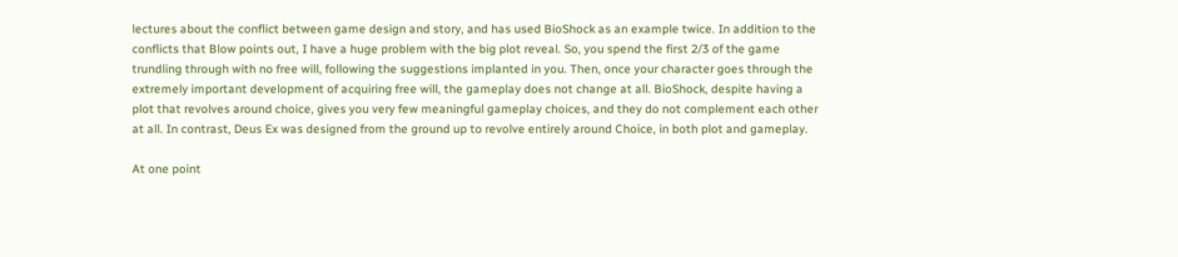lectures about the conflict between game design and story, and has used BioShock as an example twice. In addition to the conflicts that Blow points out, I have a huge problem with the big plot reveal. So, you spend the first 2/3 of the game trundling through with no free will, following the suggestions implanted in you. Then, once your character goes through the extremely important development of acquiring free will, the gameplay does not change at all. BioShock, despite having a plot that revolves around choice, gives you very few meaningful gameplay choices, and they do not complement each other at all. In contrast, Deus Ex was designed from the ground up to revolve entirely around Choice, in both plot and gameplay.

At one point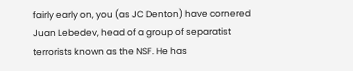fairly early on, you (as JC Denton) have cornered Juan Lebedev, head of a group of separatist terrorists known as the NSF. He has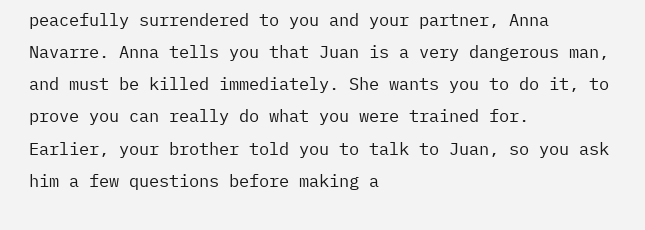peacefully surrendered to you and your partner, Anna Navarre. Anna tells you that Juan is a very dangerous man, and must be killed immediately. She wants you to do it, to prove you can really do what you were trained for. Earlier, your brother told you to talk to Juan, so you ask him a few questions before making a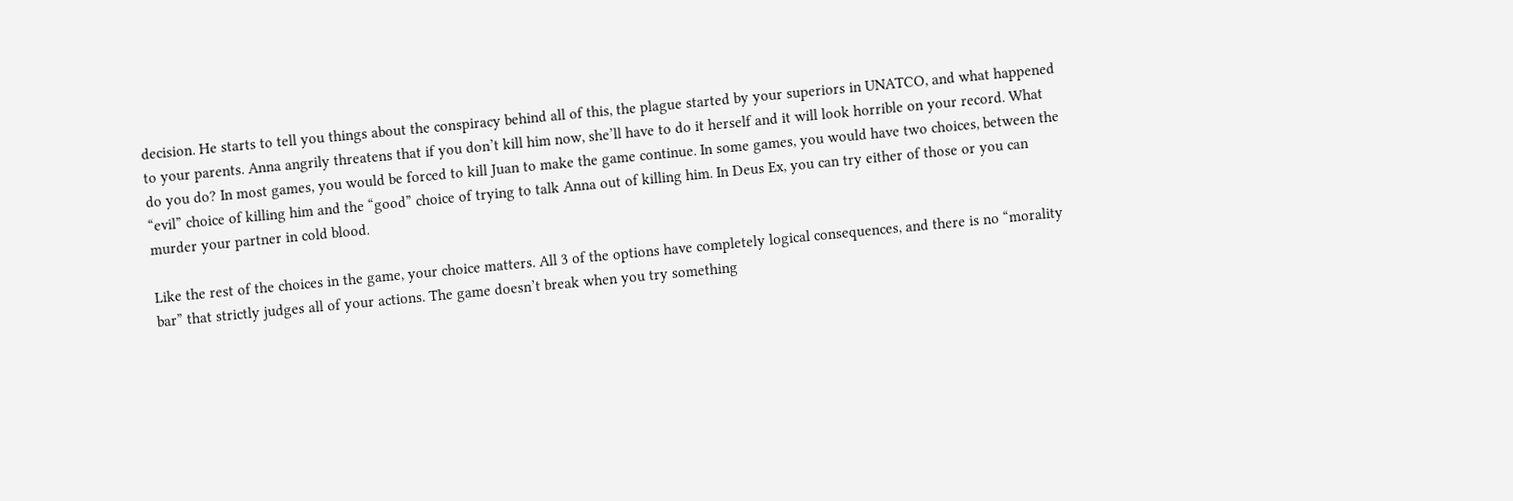decision. He starts to tell you things about the conspiracy behind all of this, the plague started by your superiors in UNATCO, and what happened to your parents. Anna angrily threatens that if you don’t kill him now, she’ll have to do it herself and it will look horrible on your record. What do you do? In most games, you would be forced to kill Juan to make the game continue. In some games, you would have two choices, between the “evil” choice of killing him and the “good” choice of trying to talk Anna out of killing him. In Deus Ex, you can try either of those or you can murder your partner in cold blood.

Like the rest of the choices in the game, your choice matters. All 3 of the options have completely logical consequences, and there is no “morality bar” that strictly judges all of your actions. The game doesn’t break when you try something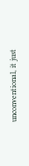unconventional, it just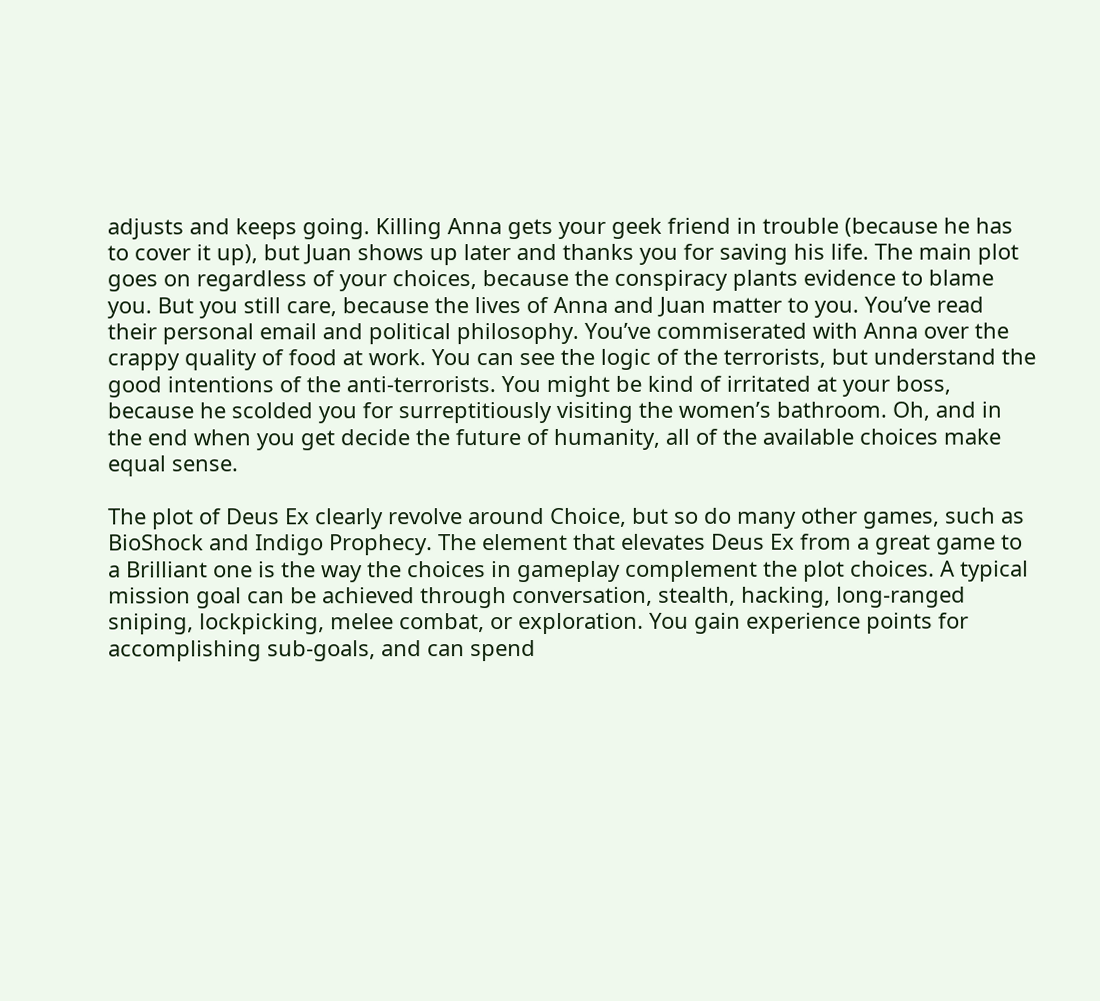adjusts and keeps going. Killing Anna gets your geek friend in trouble (because he has to cover it up), but Juan shows up later and thanks you for saving his life. The main plot goes on regardless of your choices, because the conspiracy plants evidence to blame you. But you still care, because the lives of Anna and Juan matter to you. You’ve read their personal email and political philosophy. You’ve commiserated with Anna over the crappy quality of food at work. You can see the logic of the terrorists, but understand the good intentions of the anti-terrorists. You might be kind of irritated at your boss, because he scolded you for surreptitiously visiting the women’s bathroom. Oh, and in the end when you get decide the future of humanity, all of the available choices make equal sense.

The plot of Deus Ex clearly revolve around Choice, but so do many other games, such as BioShock and Indigo Prophecy. The element that elevates Deus Ex from a great game to a Brilliant one is the way the choices in gameplay complement the plot choices. A typical mission goal can be achieved through conversation, stealth, hacking, long-ranged sniping, lockpicking, melee combat, or exploration. You gain experience points for accomplishing sub-goals, and can spend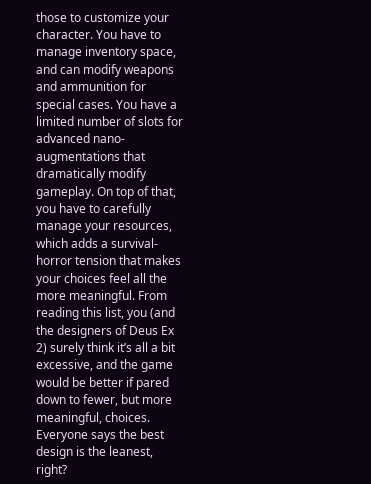those to customize your character. You have to manage inventory space, and can modify weapons and ammunition for special cases. You have a limited number of slots for advanced nano-augmentations that dramatically modify gameplay. On top of that, you have to carefully manage your resources, which adds a survival-horror tension that makes your choices feel all the more meaningful. From reading this list, you (and the designers of Deus Ex 2) surely think it’s all a bit excessive, and the game would be better if pared down to fewer, but more meaningful, choices. Everyone says the best design is the leanest, right?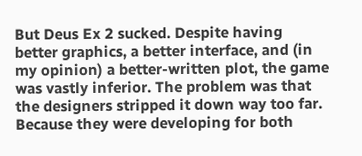But Deus Ex 2 sucked. Despite having better graphics, a better interface, and (in my opinion) a better-written plot, the game was vastly inferior. The problem was that the designers stripped it down way too far. Because they were developing for both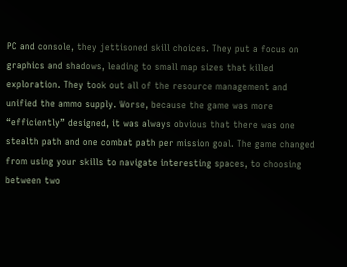PC and console, they jettisoned skill choices. They put a focus on graphics and shadows, leading to small map sizes that killed exploration. They took out all of the resource management and unified the ammo supply. Worse, because the game was more “efficiently” designed, it was always obvious that there was one stealth path and one combat path per mission goal. The game changed from using your skills to navigate interesting spaces, to choosing between two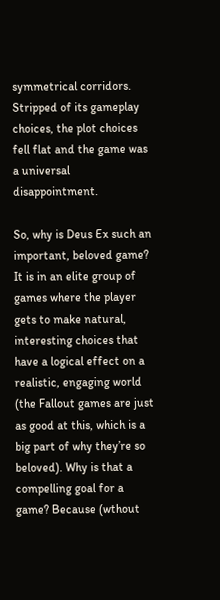symmetrical corridors. Stripped of its gameplay choices, the plot choices fell flat and the game was a universal disappointment.

So, why is Deus Ex such an important, beloved game? It is in an elite group of games where the player gets to make natural, interesting choices that have a logical effect on a realistic, engaging world (the Fallout games are just as good at this, which is a big part of why they’re so beloved). Why is that a compelling goal for a game? Because (wthout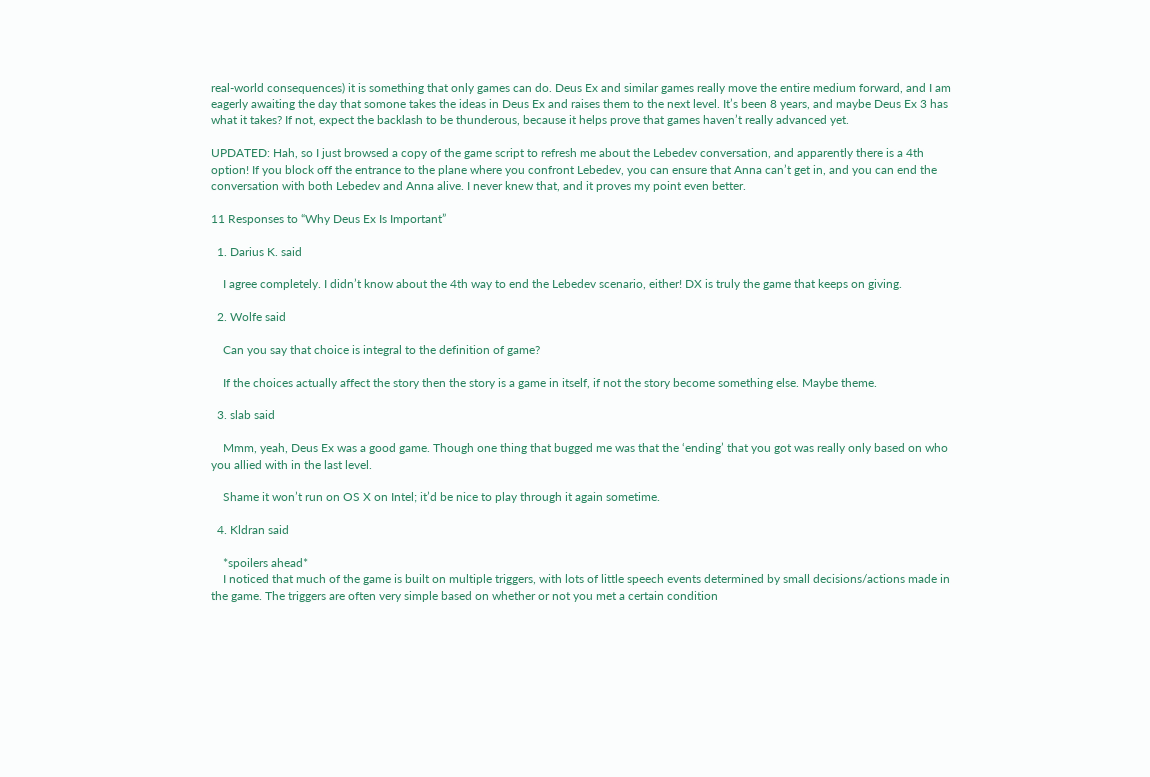real-world consequences) it is something that only games can do. Deus Ex and similar games really move the entire medium forward, and I am eagerly awaiting the day that somone takes the ideas in Deus Ex and raises them to the next level. It’s been 8 years, and maybe Deus Ex 3 has what it takes? If not, expect the backlash to be thunderous, because it helps prove that games haven’t really advanced yet.

UPDATED: Hah, so I just browsed a copy of the game script to refresh me about the Lebedev conversation, and apparently there is a 4th option! If you block off the entrance to the plane where you confront Lebedev, you can ensure that Anna can’t get in, and you can end the conversation with both Lebedev and Anna alive. I never knew that, and it proves my point even better.

11 Responses to “Why Deus Ex Is Important”

  1. Darius K. said

    I agree completely. I didn’t know about the 4th way to end the Lebedev scenario, either! DX is truly the game that keeps on giving.

  2. Wolfe said

    Can you say that choice is integral to the definition of game?

    If the choices actually affect the story then the story is a game in itself, if not the story become something else. Maybe theme.

  3. slab said

    Mmm, yeah, Deus Ex was a good game. Though one thing that bugged me was that the ‘ending’ that you got was really only based on who you allied with in the last level.

    Shame it won’t run on OS X on Intel; it’d be nice to play through it again sometime.

  4. Kldran said

    *spoilers ahead*
    I noticed that much of the game is built on multiple triggers, with lots of little speech events determined by small decisions/actions made in the game. The triggers are often very simple based on whether or not you met a certain condition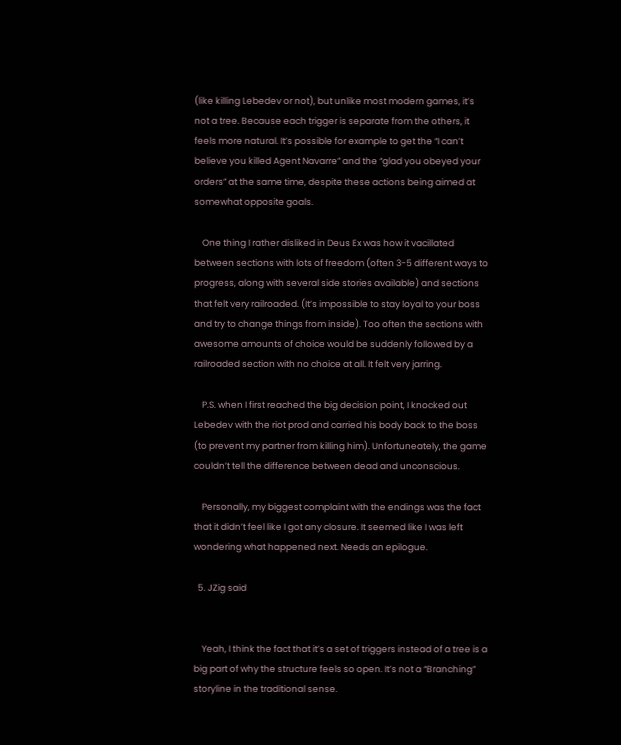(like killing Lebedev or not), but unlike most modern games, it’s not a tree. Because each trigger is separate from the others, it feels more natural. It’s possible for example to get the “I can’t believe you killed Agent Navarre” and the “glad you obeyed your orders” at the same time, despite these actions being aimed at somewhat opposite goals.

    One thing I rather disliked in Deus Ex was how it vacillated between sections with lots of freedom (often 3-5 different ways to progress, along with several side stories available) and sections that felt very railroaded. (It’s impossible to stay loyal to your boss and try to change things from inside). Too often the sections with awesome amounts of choice would be suddenly followed by a railroaded section with no choice at all. It felt very jarring.

    P.S. when I first reached the big decision point, I knocked out Lebedev with the riot prod and carried his body back to the boss (to prevent my partner from killing him). Unfortuneately, the game couldn’t tell the difference between dead and unconscious.

    Personally, my biggest complaint with the endings was the fact that it didn’t feel like I got any closure. It seemed like I was left wondering what happened next. Needs an epilogue.

  5. JZig said


    Yeah, I think the fact that it’s a set of triggers instead of a tree is a big part of why the structure feels so open. It’s not a “Branching” storyline in the traditional sense.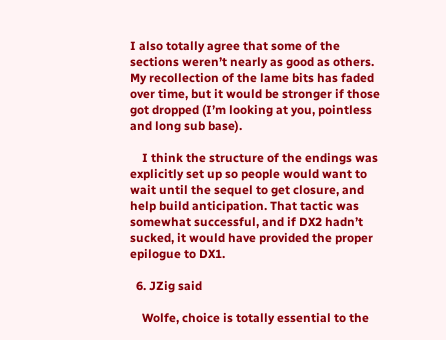I also totally agree that some of the sections weren’t nearly as good as others. My recollection of the lame bits has faded over time, but it would be stronger if those got dropped (I’m looking at you, pointless and long sub base).

    I think the structure of the endings was explicitly set up so people would want to wait until the sequel to get closure, and help build anticipation. That tactic was somewhat successful, and if DX2 hadn’t sucked, it would have provided the proper epilogue to DX1.

  6. JZig said

    Wolfe, choice is totally essential to the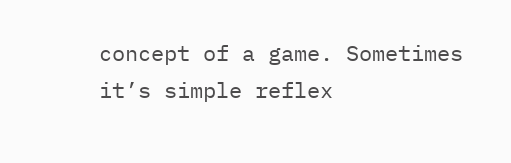concept of a game. Sometimes it’s simple reflex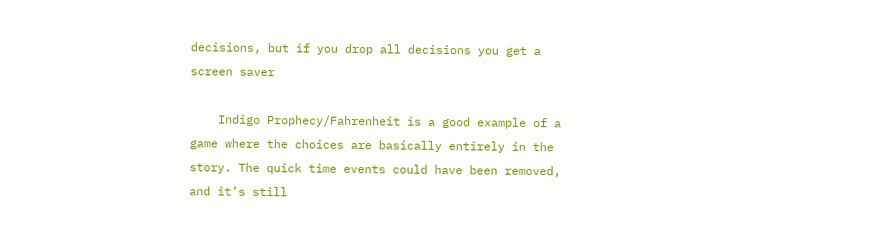decisions, but if you drop all decisions you get a screen saver

    Indigo Prophecy/Fahrenheit is a good example of a game where the choices are basically entirely in the story. The quick time events could have been removed, and it’s still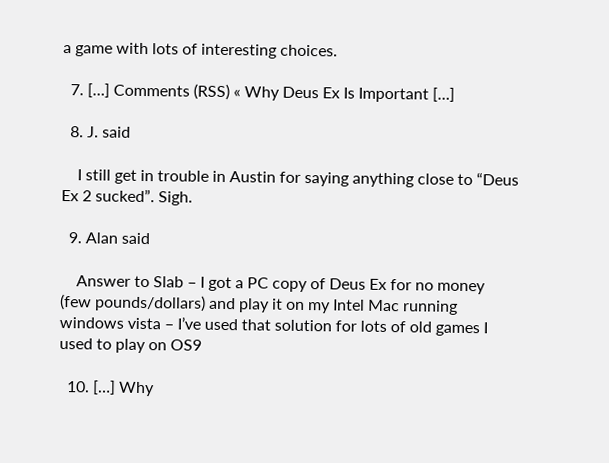a game with lots of interesting choices.

  7. […] Comments (RSS) « Why Deus Ex Is Important […]

  8. J. said

    I still get in trouble in Austin for saying anything close to “Deus Ex 2 sucked”. Sigh.

  9. Alan said

    Answer to Slab – I got a PC copy of Deus Ex for no money (few pounds/dollars) and play it on my Intel Mac running windows vista – I’ve used that solution for lots of old games I used to play on OS9

  10. […] Why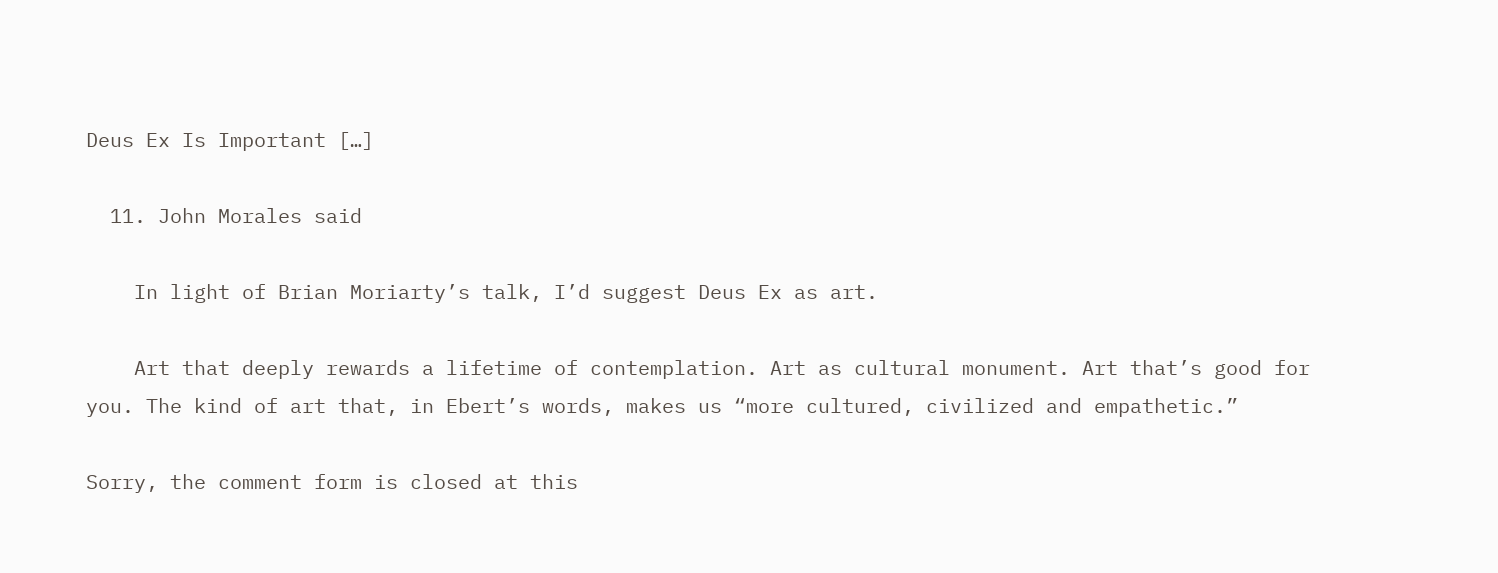Deus Ex Is Important […]

  11. John Morales said

    In light of Brian Moriarty’s talk, I’d suggest Deus Ex as art.

    Art that deeply rewards a lifetime of contemplation. Art as cultural monument. Art that’s good for you. The kind of art that, in Ebert’s words, makes us “more cultured, civilized and empathetic.”

Sorry, the comment form is closed at this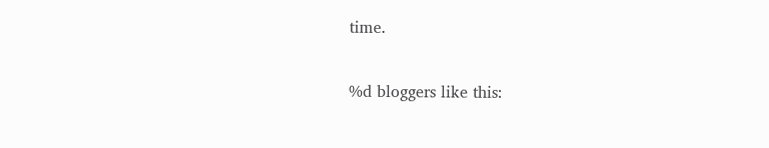time.

%d bloggers like this: